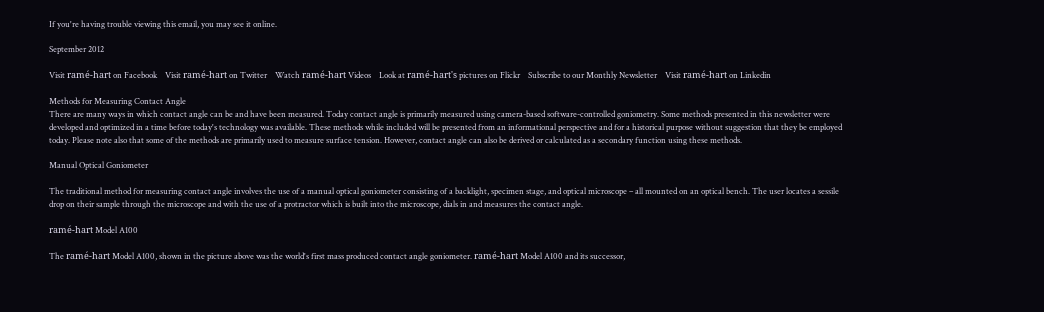If you're having trouble viewing this email, you may see it online.

September 2012

Visit ramé-hart on Facebook    Visit ramé-hart on Twitter    Watch ramé-hart Videos    Look at ramé-hart's pictures on Flickr    Subscribe to our Monthly Newsletter    Visit ramé-hart on Linkedin

Methods for Measuring Contact Angle
There are many ways in which contact angle can be and have been measured. Today contact angle is primarily measured using camera-based software-controlled goniometry. Some methods presented in this newsletter were developed and optimized in a time before today's technology was available. These methods while included will be presented from an informational perspective and for a historical purpose without suggestion that they be employed today. Please note also that some of the methods are primarily used to measure surface tension. However, contact angle can also be derived or calculated as a secondary function using these methods.

Manual Optical Goniometer

The traditional method for measuring contact angle involves the use of a manual optical goniometer consisting of a backlight, specimen stage, and optical microscope – all mounted on an optical bench. The user locates a sessile drop on their sample through the microscope and with the use of a protractor which is built into the microscope, dials in and measures the contact angle.

ramé-hart Model A100

The ramé-hart Model A100, shown in the picture above was the world's first mass produced contact angle goniometer. ramé-hart Model A100 and its successor,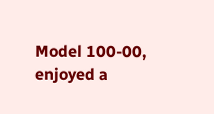Model 100-00, enjoyed a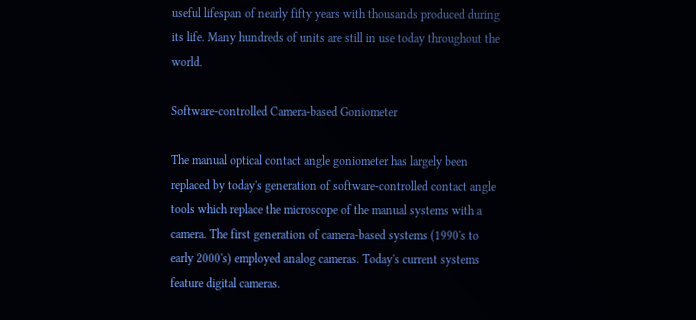useful lifespan of nearly fifty years with thousands produced during its life. Many hundreds of units are still in use today throughout the world.

Software-controlled Camera-based Goniometer

The manual optical contact angle goniometer has largely been replaced by today's generation of software-controlled contact angle tools which replace the microscope of the manual systems with a camera. The first generation of camera-based systems (1990's to early 2000's) employed analog cameras. Today's current systems feature digital cameras.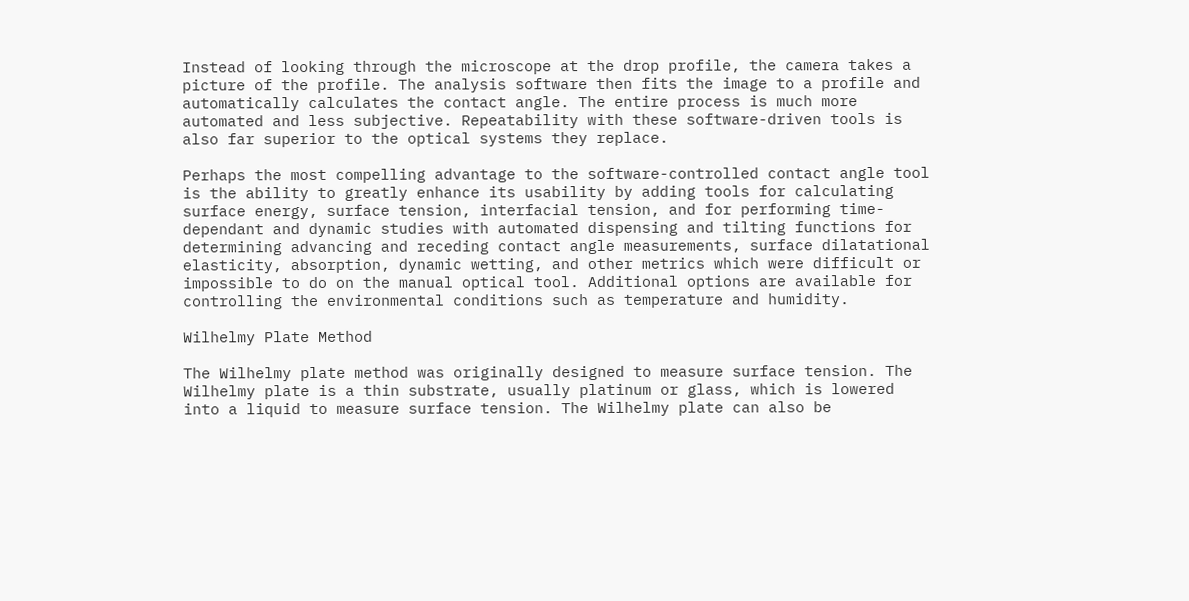Instead of looking through the microscope at the drop profile, the camera takes a picture of the profile. The analysis software then fits the image to a profile and automatically calculates the contact angle. The entire process is much more automated and less subjective. Repeatability with these software-driven tools is also far superior to the optical systems they replace.

Perhaps the most compelling advantage to the software-controlled contact angle tool is the ability to greatly enhance its usability by adding tools for calculating surface energy, surface tension, interfacial tension, and for performing time-dependant and dynamic studies with automated dispensing and tilting functions for determining advancing and receding contact angle measurements, surface dilatational elasticity, absorption, dynamic wetting, and other metrics which were difficult or impossible to do on the manual optical tool. Additional options are available for controlling the environmental conditions such as temperature and humidity.

Wilhelmy Plate Method

The Wilhelmy plate method was originally designed to measure surface tension. The Wilhelmy plate is a thin substrate, usually platinum or glass, which is lowered into a liquid to measure surface tension. The Wilhelmy plate can also be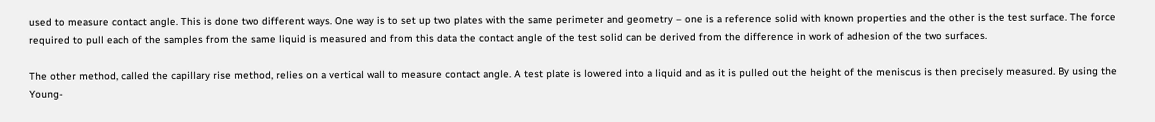used to measure contact angle. This is done two different ways. One way is to set up two plates with the same perimeter and geometry – one is a reference solid with known properties and the other is the test surface. The force required to pull each of the samples from the same liquid is measured and from this data the contact angle of the test solid can be derived from the difference in work of adhesion of the two surfaces.

The other method, called the capillary rise method, relies on a vertical wall to measure contact angle. A test plate is lowered into a liquid and as it is pulled out the height of the meniscus is then precisely measured. By using the Young-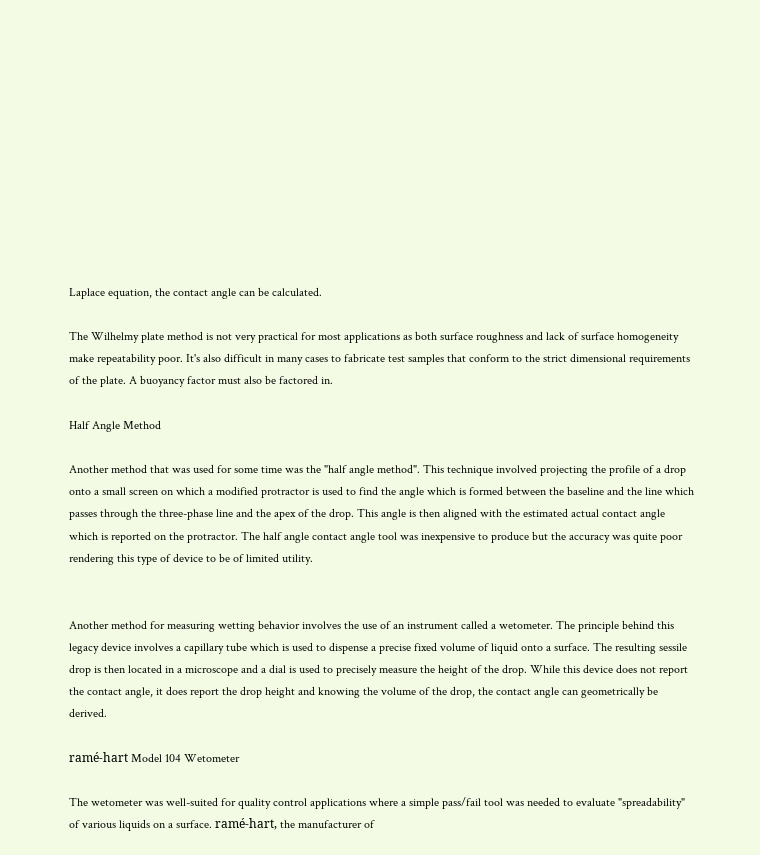Laplace equation, the contact angle can be calculated.

The Wilhelmy plate method is not very practical for most applications as both surface roughness and lack of surface homogeneity make repeatability poor. It's also difficult in many cases to fabricate test samples that conform to the strict dimensional requirements of the plate. A buoyancy factor must also be factored in.

Half Angle Method

Another method that was used for some time was the "half angle method". This technique involved projecting the profile of a drop onto a small screen on which a modified protractor is used to find the angle which is formed between the baseline and the line which passes through the three-phase line and the apex of the drop. This angle is then aligned with the estimated actual contact angle which is reported on the protractor. The half angle contact angle tool was inexpensive to produce but the accuracy was quite poor rendering this type of device to be of limited utility.


Another method for measuring wetting behavior involves the use of an instrument called a wetometer. The principle behind this legacy device involves a capillary tube which is used to dispense a precise fixed volume of liquid onto a surface. The resulting sessile drop is then located in a microscope and a dial is used to precisely measure the height of the drop. While this device does not report the contact angle, it does report the drop height and knowing the volume of the drop, the contact angle can geometrically be derived.

ramé-hart Model 104 Wetometer

The wetometer was well-suited for quality control applications where a simple pass/fail tool was needed to evaluate "spreadability" of various liquids on a surface. ramé-hart, the manufacturer of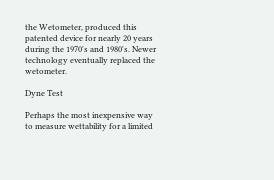the Wetometer, produced this patented device for nearly 20 years during the 1970's and 1980's. Newer technology eventually replaced the wetometer.

Dyne Test

Perhaps the most inexpensive way to measure wettability for a limited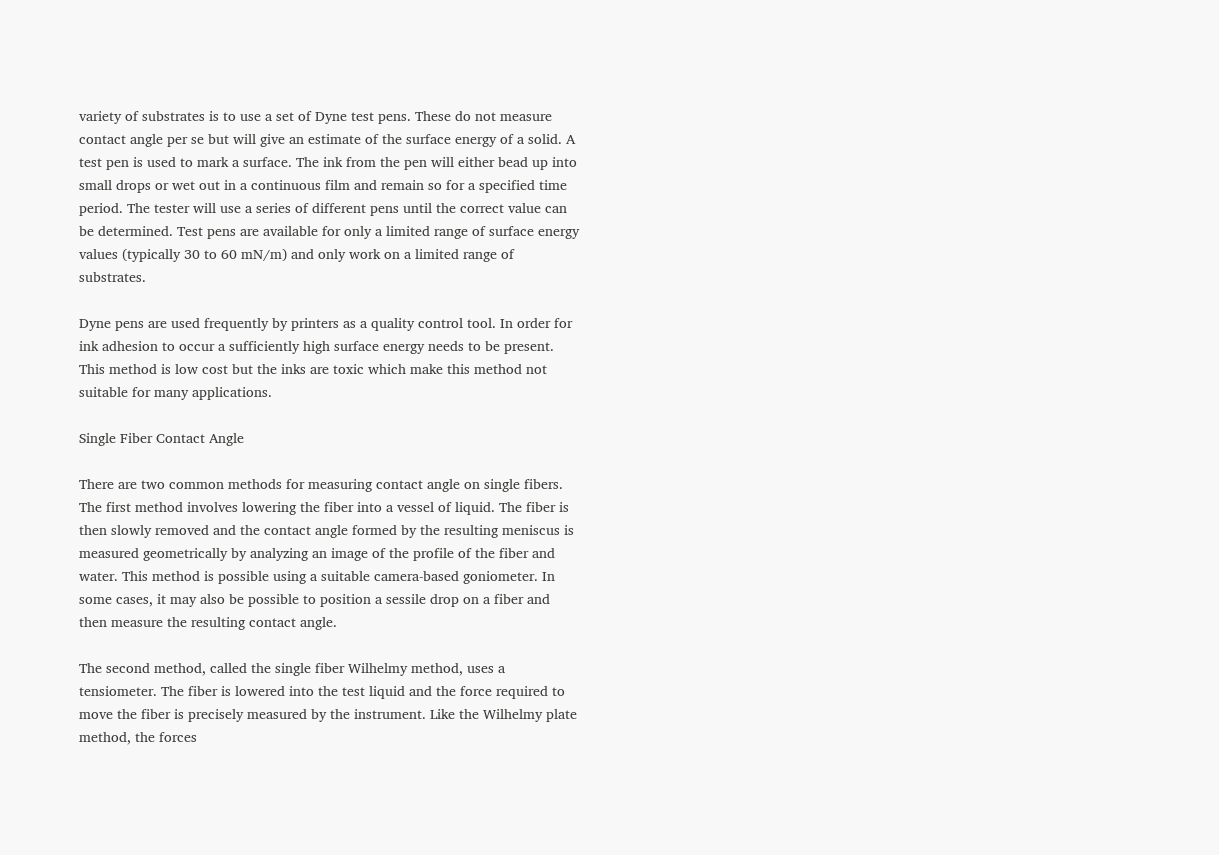variety of substrates is to use a set of Dyne test pens. These do not measure contact angle per se but will give an estimate of the surface energy of a solid. A test pen is used to mark a surface. The ink from the pen will either bead up into small drops or wet out in a continuous film and remain so for a specified time period. The tester will use a series of different pens until the correct value can be determined. Test pens are available for only a limited range of surface energy values (typically 30 to 60 mN/m) and only work on a limited range of substrates.

Dyne pens are used frequently by printers as a quality control tool. In order for ink adhesion to occur a sufficiently high surface energy needs to be present. This method is low cost but the inks are toxic which make this method not suitable for many applications.

Single Fiber Contact Angle

There are two common methods for measuring contact angle on single fibers. The first method involves lowering the fiber into a vessel of liquid. The fiber is then slowly removed and the contact angle formed by the resulting meniscus is measured geometrically by analyzing an image of the profile of the fiber and water. This method is possible using a suitable camera-based goniometer. In some cases, it may also be possible to position a sessile drop on a fiber and then measure the resulting contact angle.

The second method, called the single fiber Wilhelmy method, uses a tensiometer. The fiber is lowered into the test liquid and the force required to move the fiber is precisely measured by the instrument. Like the Wilhelmy plate method, the forces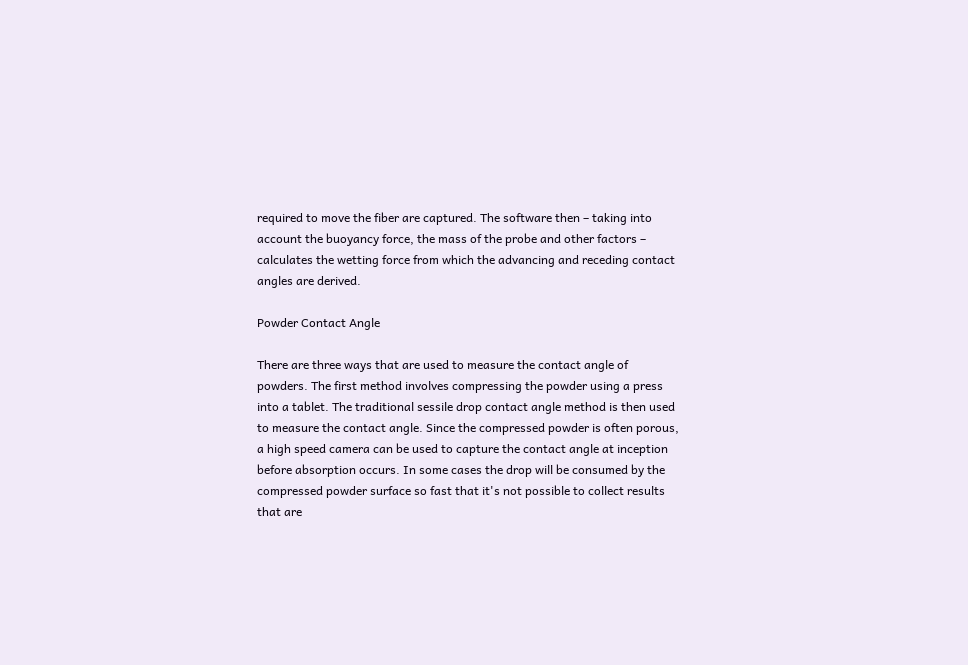required to move the fiber are captured. The software then – taking into account the buoyancy force, the mass of the probe and other factors – calculates the wetting force from which the advancing and receding contact angles are derived.

Powder Contact Angle

There are three ways that are used to measure the contact angle of powders. The first method involves compressing the powder using a press into a tablet. The traditional sessile drop contact angle method is then used to measure the contact angle. Since the compressed powder is often porous, a high speed camera can be used to capture the contact angle at inception before absorption occurs. In some cases the drop will be consumed by the compressed powder surface so fast that it's not possible to collect results that are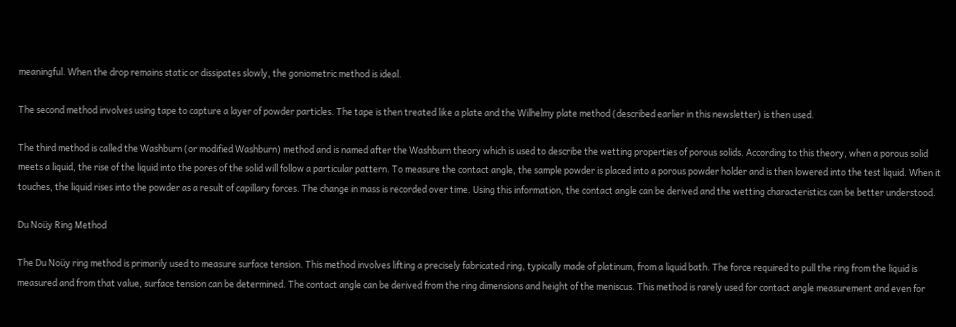meaningful. When the drop remains static or dissipates slowly, the goniometric method is ideal.

The second method involves using tape to capture a layer of powder particles. The tape is then treated like a plate and the Wilhelmy plate method (described earlier in this newsletter) is then used.

The third method is called the Washburn (or modified Washburn) method and is named after the Washburn theory which is used to describe the wetting properties of porous solids. According to this theory, when a porous solid meets a liquid, the rise of the liquid into the pores of the solid will follow a particular pattern. To measure the contact angle, the sample powder is placed into a porous powder holder and is then lowered into the test liquid. When it touches, the liquid rises into the powder as a result of capillary forces. The change in mass is recorded over time. Using this information, the contact angle can be derived and the wetting characteristics can be better understood.

Du Noüy Ring Method

The Du Noüy ring method is primarily used to measure surface tension. This method involves lifting a precisely fabricated ring, typically made of platinum, from a liquid bath. The force required to pull the ring from the liquid is measured and from that value, surface tension can be determined. The contact angle can be derived from the ring dimensions and height of the meniscus. This method is rarely used for contact angle measurement and even for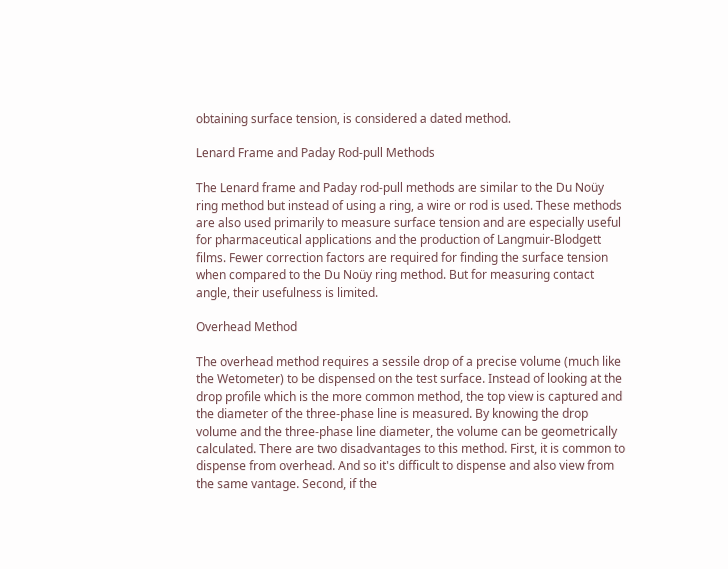obtaining surface tension, is considered a dated method.

Lenard Frame and Paday Rod-pull Methods

The Lenard frame and Paday rod-pull methods are similar to the Du Noüy ring method but instead of using a ring, a wire or rod is used. These methods are also used primarily to measure surface tension and are especially useful for pharmaceutical applications and the production of Langmuir-Blodgett films. Fewer correction factors are required for finding the surface tension when compared to the Du Noüy ring method. But for measuring contact angle, their usefulness is limited.

Overhead Method

The overhead method requires a sessile drop of a precise volume (much like the Wetometer) to be dispensed on the test surface. Instead of looking at the drop profile which is the more common method, the top view is captured and the diameter of the three-phase line is measured. By knowing the drop volume and the three-phase line diameter, the volume can be geometrically calculated. There are two disadvantages to this method. First, it is common to dispense from overhead. And so it's difficult to dispense and also view from the same vantage. Second, if the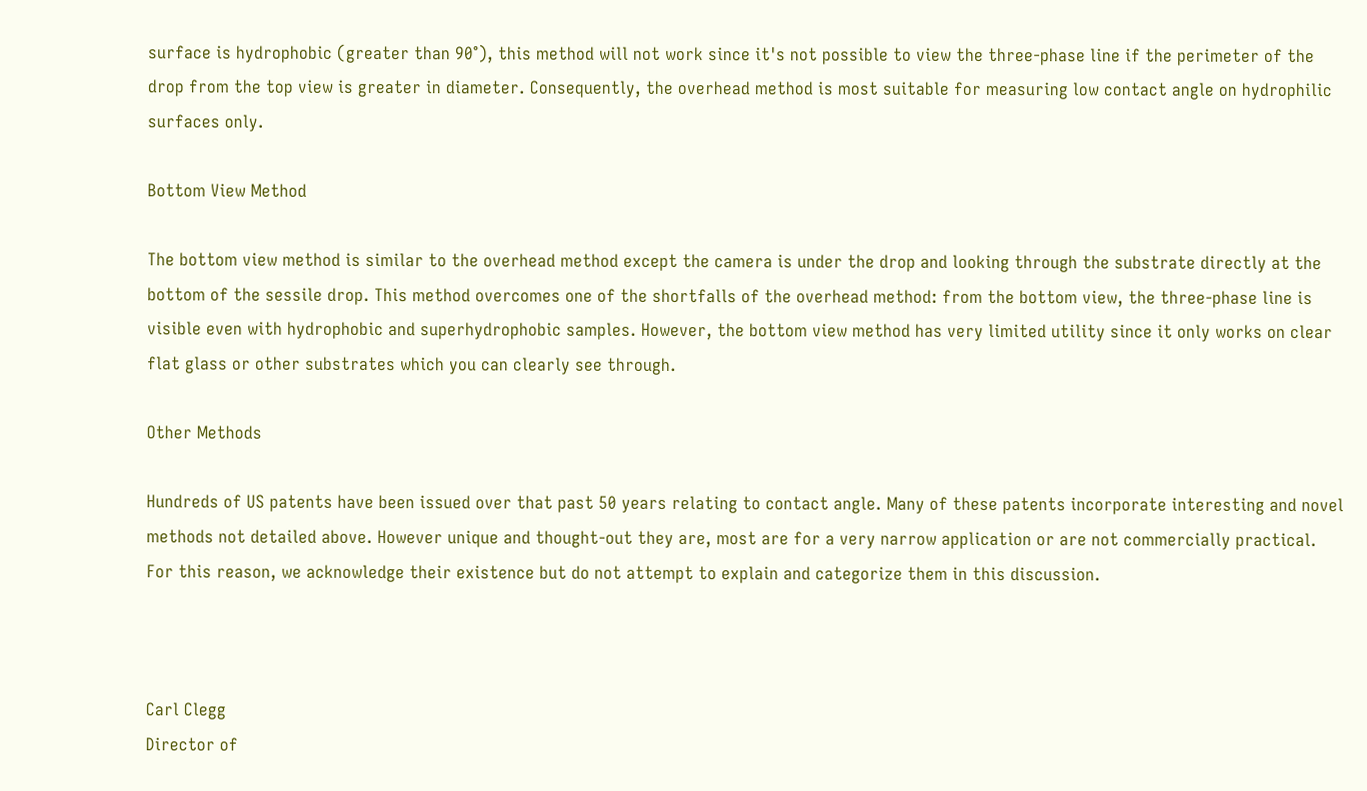surface is hydrophobic (greater than 90°), this method will not work since it's not possible to view the three-phase line if the perimeter of the drop from the top view is greater in diameter. Consequently, the overhead method is most suitable for measuring low contact angle on hydrophilic surfaces only.

Bottom View Method

The bottom view method is similar to the overhead method except the camera is under the drop and looking through the substrate directly at the bottom of the sessile drop. This method overcomes one of the shortfalls of the overhead method: from the bottom view, the three-phase line is visible even with hydrophobic and superhydrophobic samples. However, the bottom view method has very limited utility since it only works on clear flat glass or other substrates which you can clearly see through.

Other Methods

Hundreds of US patents have been issued over that past 50 years relating to contact angle. Many of these patents incorporate interesting and novel methods not detailed above. However unique and thought-out they are, most are for a very narrow application or are not commercially practical. For this reason, we acknowledge their existence but do not attempt to explain and categorize them in this discussion.



Carl Clegg
Director of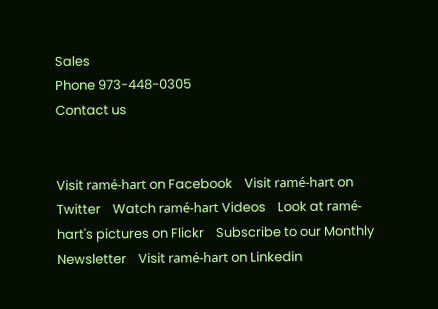Sales
Phone 973-448-0305
Contact us


Visit ramé-hart on Facebook    Visit ramé-hart on Twitter    Watch ramé-hart Videos    Look at ramé-hart's pictures on Flickr    Subscribe to our Monthly Newsletter    Visit ramé-hart on Linkedin